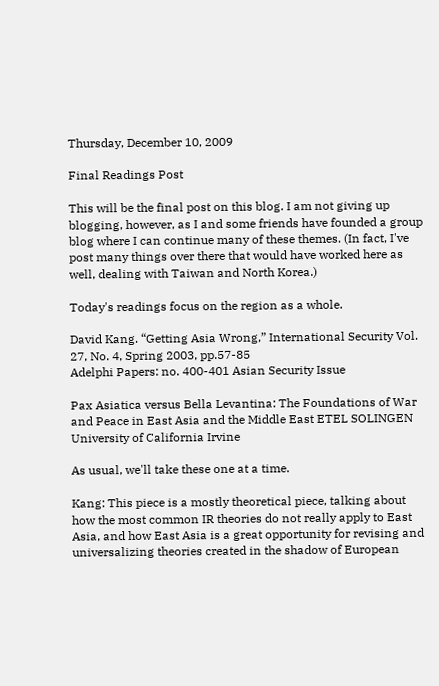Thursday, December 10, 2009

Final Readings Post

This will be the final post on this blog. I am not giving up blogging, however, as I and some friends have founded a group blog where I can continue many of these themes. (In fact, I've post many things over there that would have worked here as well, dealing with Taiwan and North Korea.)

Today's readings focus on the region as a whole.

David Kang. “Getting Asia Wrong,” International Security Vol. 27, No. 4, Spring 2003, pp.57-85
Adelphi Papers: no. 400-401 Asian Security Issue

Pax Asiatica versus Bella Levantina: The Foundations of War and Peace in East Asia and the Middle East ETEL SOLINGEN University of California Irvine

As usual, we'll take these one at a time.

Kang: This piece is a mostly theoretical piece, talking about how the most common IR theories do not really apply to East Asia, and how East Asia is a great opportunity for revising and universalizing theories created in the shadow of European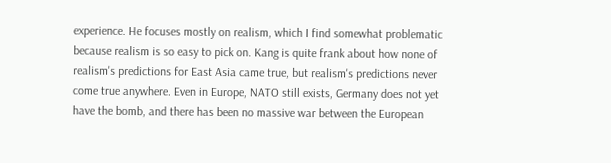experience. He focuses mostly on realism, which I find somewhat problematic because realism is so easy to pick on. Kang is quite frank about how none of realism's predictions for East Asia came true, but realism's predictions never come true anywhere. Even in Europe, NATO still exists, Germany does not yet have the bomb, and there has been no massive war between the European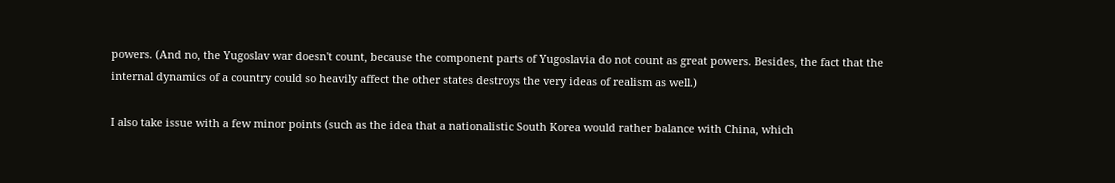powers. (And no, the Yugoslav war doesn't count, because the component parts of Yugoslavia do not count as great powers. Besides, the fact that the internal dynamics of a country could so heavily affect the other states destroys the very ideas of realism as well.)

I also take issue with a few minor points (such as the idea that a nationalistic South Korea would rather balance with China, which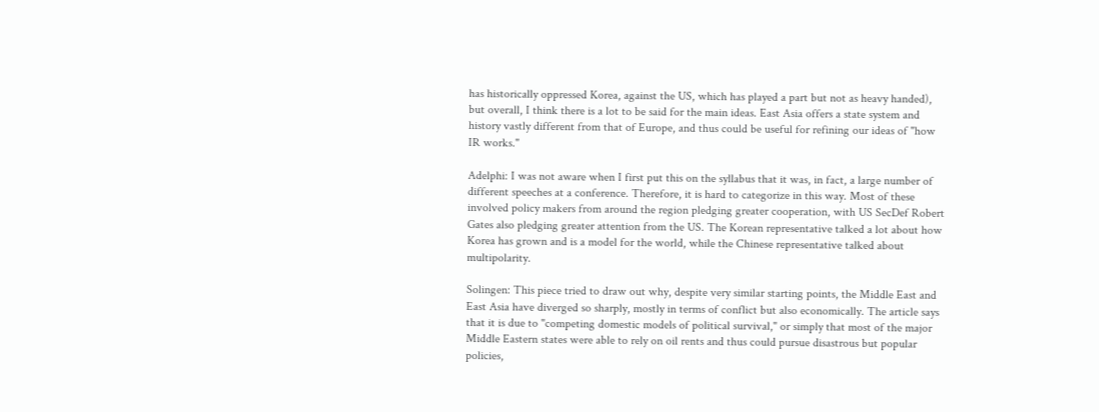has historically oppressed Korea, against the US, which has played a part but not as heavy handed), but overall, I think there is a lot to be said for the main ideas. East Asia offers a state system and history vastly different from that of Europe, and thus could be useful for refining our ideas of "how IR works."

Adelphi: I was not aware when I first put this on the syllabus that it was, in fact, a large number of different speeches at a conference. Therefore, it is hard to categorize in this way. Most of these involved policy makers from around the region pledging greater cooperation, with US SecDef Robert Gates also pledging greater attention from the US. The Korean representative talked a lot about how Korea has grown and is a model for the world, while the Chinese representative talked about multipolarity.

Solingen: This piece tried to draw out why, despite very similar starting points, the Middle East and East Asia have diverged so sharply, mostly in terms of conflict but also economically. The article says that it is due to "competing domestic models of political survival," or simply that most of the major Middle Eastern states were able to rely on oil rents and thus could pursue disastrous but popular policies,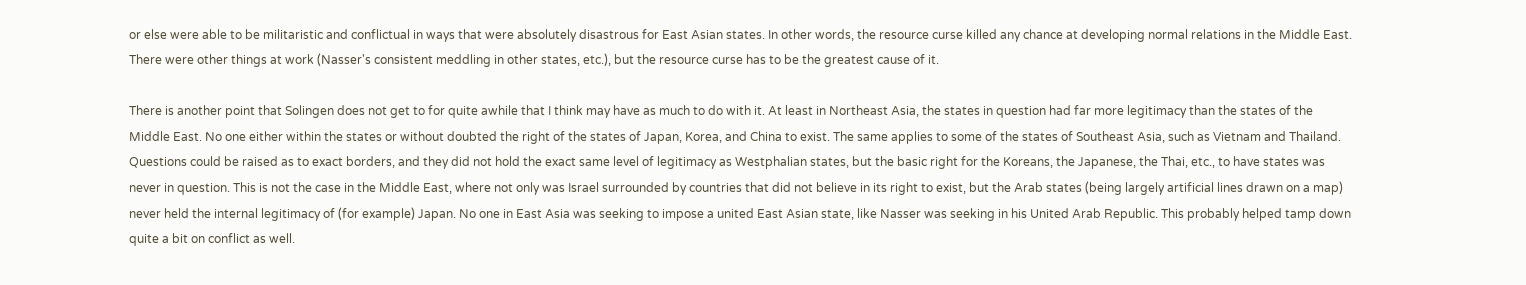or else were able to be militaristic and conflictual in ways that were absolutely disastrous for East Asian states. In other words, the resource curse killed any chance at developing normal relations in the Middle East. There were other things at work (Nasser's consistent meddling in other states, etc.), but the resource curse has to be the greatest cause of it.

There is another point that Solingen does not get to for quite awhile that I think may have as much to do with it. At least in Northeast Asia, the states in question had far more legitimacy than the states of the Middle East. No one either within the states or without doubted the right of the states of Japan, Korea, and China to exist. The same applies to some of the states of Southeast Asia, such as Vietnam and Thailand. Questions could be raised as to exact borders, and they did not hold the exact same level of legitimacy as Westphalian states, but the basic right for the Koreans, the Japanese, the Thai, etc., to have states was never in question. This is not the case in the Middle East, where not only was Israel surrounded by countries that did not believe in its right to exist, but the Arab states (being largely artificial lines drawn on a map) never held the internal legitimacy of (for example) Japan. No one in East Asia was seeking to impose a united East Asian state, like Nasser was seeking in his United Arab Republic. This probably helped tamp down quite a bit on conflict as well.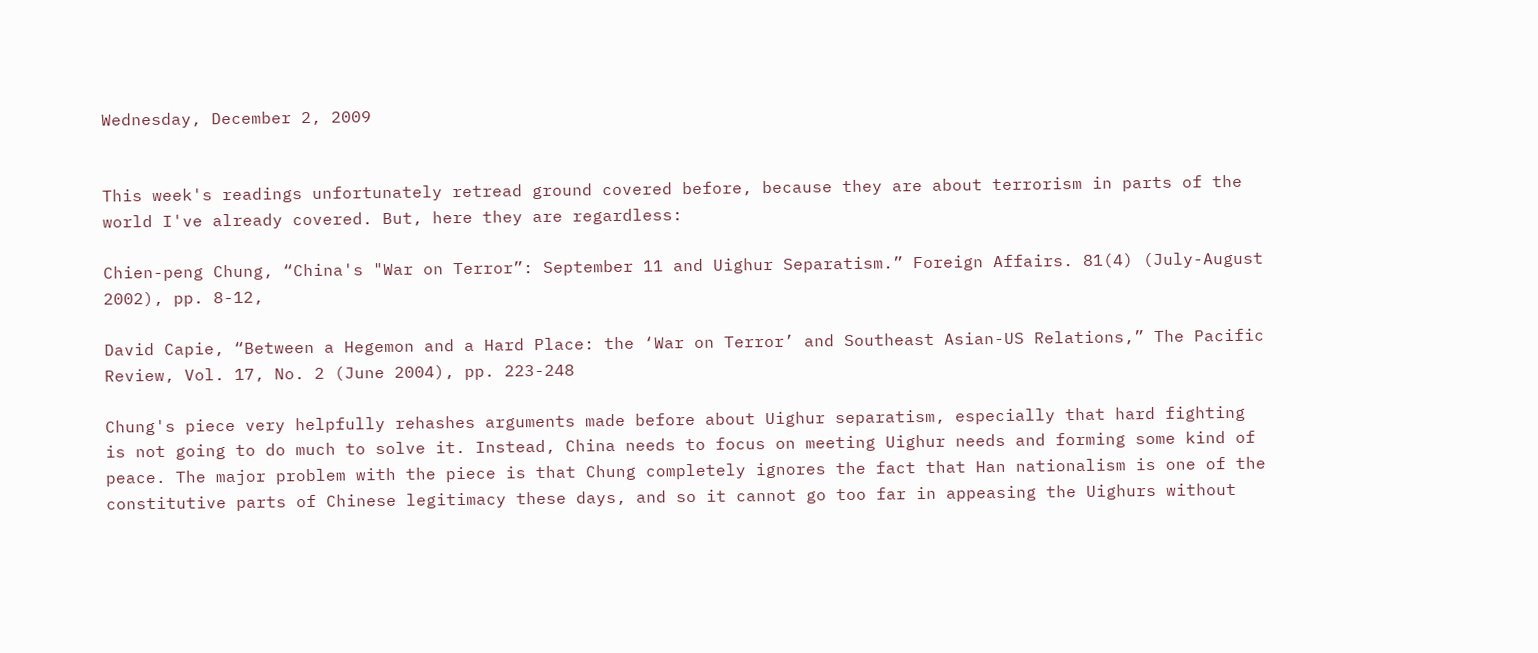Wednesday, December 2, 2009


This week's readings unfortunately retread ground covered before, because they are about terrorism in parts of the world I've already covered. But, here they are regardless:

Chien-peng Chung, “China's "War on Terror”: September 11 and Uighur Separatism.” Foreign Affairs. 81(4) (July-August 2002), pp. 8-12,

David Capie, “Between a Hegemon and a Hard Place: the ‘War on Terror’ and Southeast Asian-US Relations,” The Pacific Review, Vol. 17, No. 2 (June 2004), pp. 223-248

Chung's piece very helpfully rehashes arguments made before about Uighur separatism, especially that hard fighting is not going to do much to solve it. Instead, China needs to focus on meeting Uighur needs and forming some kind of peace. The major problem with the piece is that Chung completely ignores the fact that Han nationalism is one of the constitutive parts of Chinese legitimacy these days, and so it cannot go too far in appeasing the Uighurs without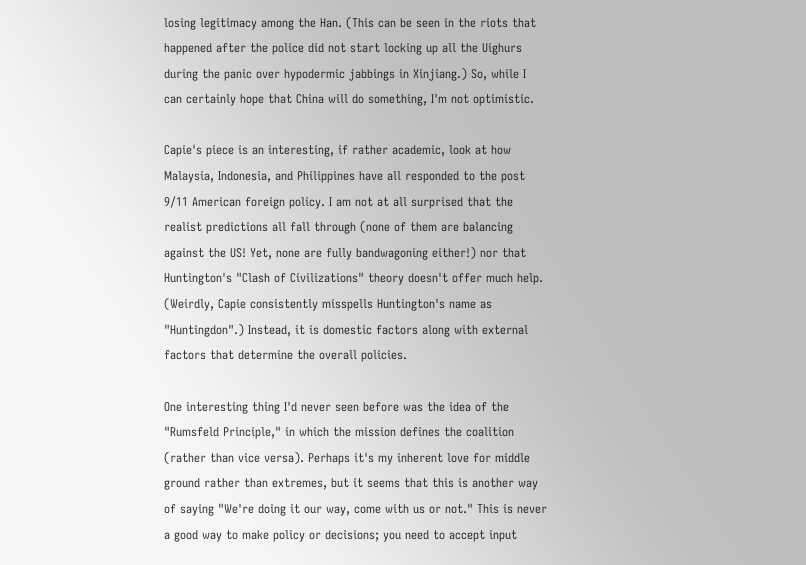losing legitimacy among the Han. (This can be seen in the riots that happened after the police did not start locking up all the Uighurs during the panic over hypodermic jabbings in Xinjiang.) So, while I can certainly hope that China will do something, I'm not optimistic.

Capie's piece is an interesting, if rather academic, look at how Malaysia, Indonesia, and Philippines have all responded to the post 9/11 American foreign policy. I am not at all surprised that the realist predictions all fall through (none of them are balancing against the US! Yet, none are fully bandwagoning either!) nor that Huntington's "Clash of Civilizations" theory doesn't offer much help. (Weirdly, Capie consistently misspells Huntington's name as "Huntingdon".) Instead, it is domestic factors along with external factors that determine the overall policies.

One interesting thing I'd never seen before was the idea of the "Rumsfeld Principle," in which the mission defines the coalition (rather than vice versa). Perhaps it's my inherent love for middle ground rather than extremes, but it seems that this is another way of saying "We're doing it our way, come with us or not." This is never a good way to make policy or decisions; you need to accept input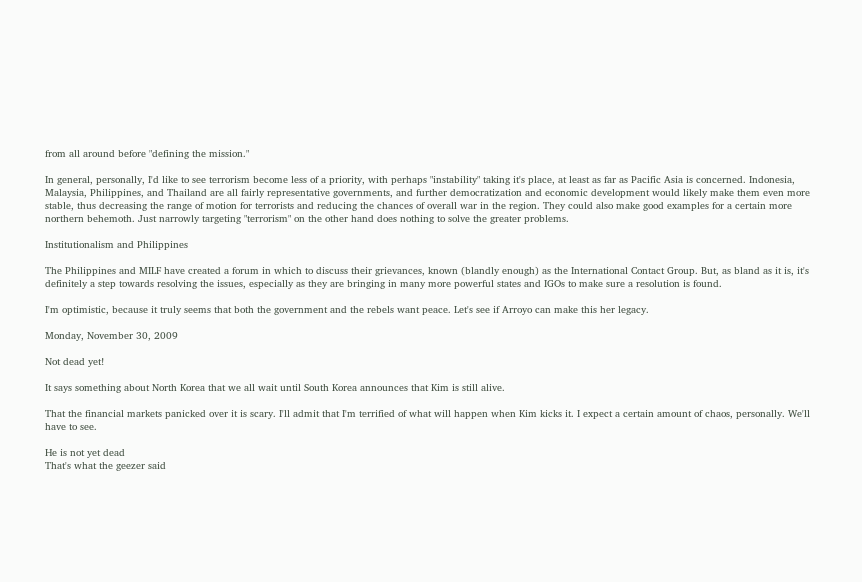from all around before "defining the mission."

In general, personally, I'd like to see terrorism become less of a priority, with perhaps "instability" taking it's place, at least as far as Pacific Asia is concerned. Indonesia, Malaysia, Philippines, and Thailand are all fairly representative governments, and further democratization and economic development would likely make them even more stable, thus decreasing the range of motion for terrorists and reducing the chances of overall war in the region. They could also make good examples for a certain more northern behemoth. Just narrowly targeting "terrorism" on the other hand does nothing to solve the greater problems.

Institutionalism and Philippines

The Philippines and MILF have created a forum in which to discuss their grievances, known (blandly enough) as the International Contact Group. But, as bland as it is, it's definitely a step towards resolving the issues, especially as they are bringing in many more powerful states and IGOs to make sure a resolution is found.

I'm optimistic, because it truly seems that both the government and the rebels want peace. Let's see if Arroyo can make this her legacy.

Monday, November 30, 2009

Not dead yet!

It says something about North Korea that we all wait until South Korea announces that Kim is still alive.

That the financial markets panicked over it is scary. I'll admit that I'm terrified of what will happen when Kim kicks it. I expect a certain amount of chaos, personally. We'll have to see.

He is not yet dead
That's what the geezer said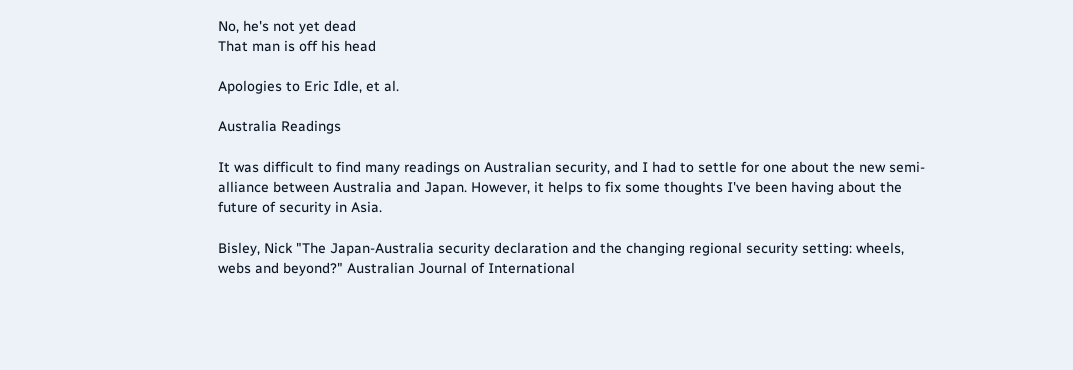No, he's not yet dead
That man is off his head

Apologies to Eric Idle, et al.

Australia Readings

It was difficult to find many readings on Australian security, and I had to settle for one about the new semi-alliance between Australia and Japan. However, it helps to fix some thoughts I've been having about the future of security in Asia.

Bisley, Nick "The Japan-Australia security declaration and the changing regional security setting: wheels, webs and beyond?" Australian Journal of International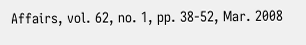Affairs, vol. 62, no. 1, pp. 38-52, Mar. 2008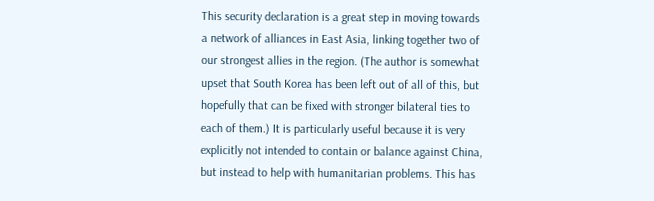This security declaration is a great step in moving towards a network of alliances in East Asia, linking together two of our strongest allies in the region. (The author is somewhat upset that South Korea has been left out of all of this, but hopefully that can be fixed with stronger bilateral ties to each of them.) It is particularly useful because it is very explicitly not intended to contain or balance against China, but instead to help with humanitarian problems. This has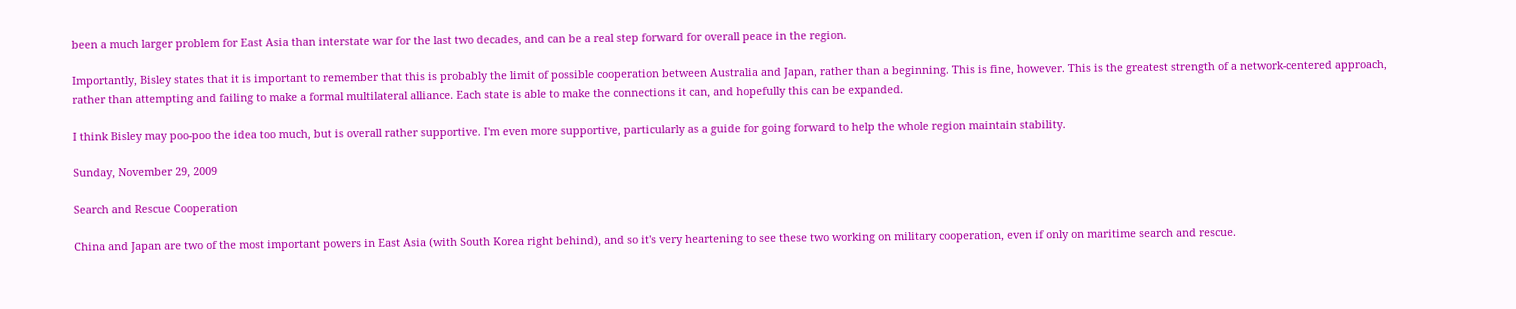been a much larger problem for East Asia than interstate war for the last two decades, and can be a real step forward for overall peace in the region.

Importantly, Bisley states that it is important to remember that this is probably the limit of possible cooperation between Australia and Japan, rather than a beginning. This is fine, however. This is the greatest strength of a network-centered approach, rather than attempting and failing to make a formal multilateral alliance. Each state is able to make the connections it can, and hopefully this can be expanded.

I think Bisley may poo-poo the idea too much, but is overall rather supportive. I'm even more supportive, particularly as a guide for going forward to help the whole region maintain stability.

Sunday, November 29, 2009

Search and Rescue Cooperation

China and Japan are two of the most important powers in East Asia (with South Korea right behind), and so it's very heartening to see these two working on military cooperation, even if only on maritime search and rescue.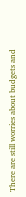There are still worries about budgets and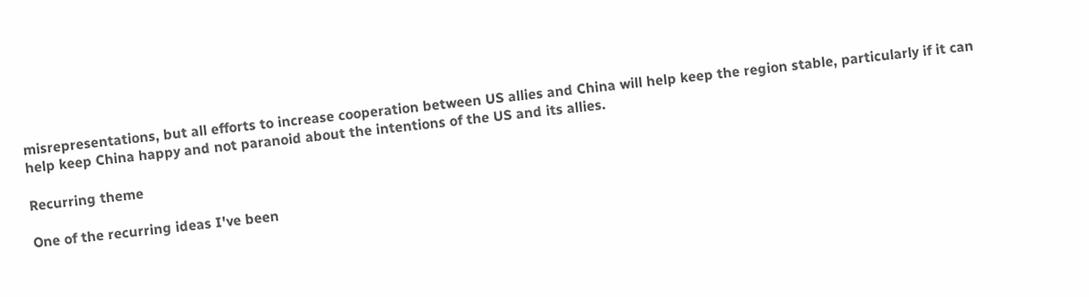misrepresentations, but all efforts to increase cooperation between US allies and China will help keep the region stable, particularly if it can help keep China happy and not paranoid about the intentions of the US and its allies.

Recurring theme

One of the recurring ideas I've been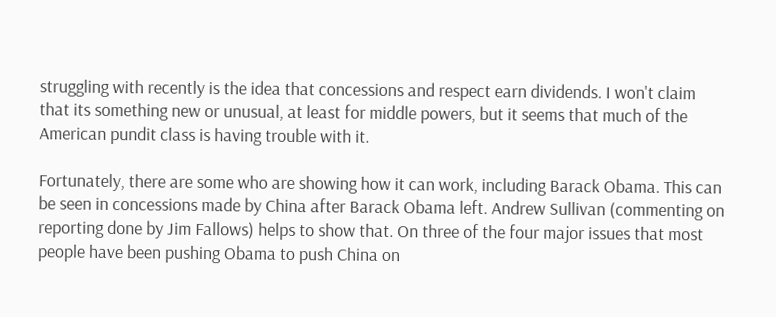struggling with recently is the idea that concessions and respect earn dividends. I won't claim that its something new or unusual, at least for middle powers, but it seems that much of the American pundit class is having trouble with it.

Fortunately, there are some who are showing how it can work, including Barack Obama. This can be seen in concessions made by China after Barack Obama left. Andrew Sullivan (commenting on reporting done by Jim Fallows) helps to show that. On three of the four major issues that most people have been pushing Obama to push China on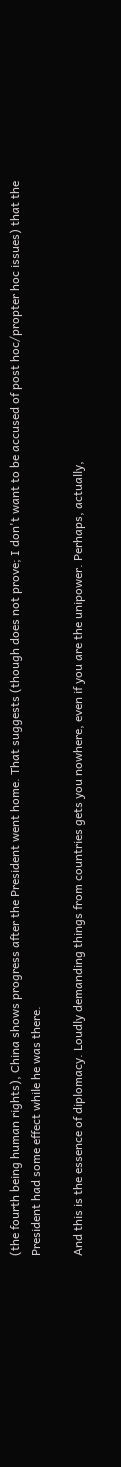(the fourth being human rights), China shows progress after the President went home. That suggests (though does not prove; I don't want to be accused of post hoc/propter hoc issues) that the President had some effect while he was there.

And this is the essence of diplomacy. Loudly demanding things from countries gets you nowhere, even if you are the unipower. Perhaps, actually,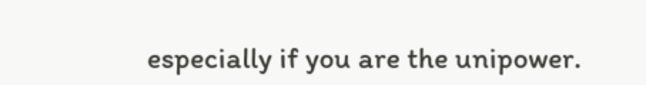especially if you are the unipower.